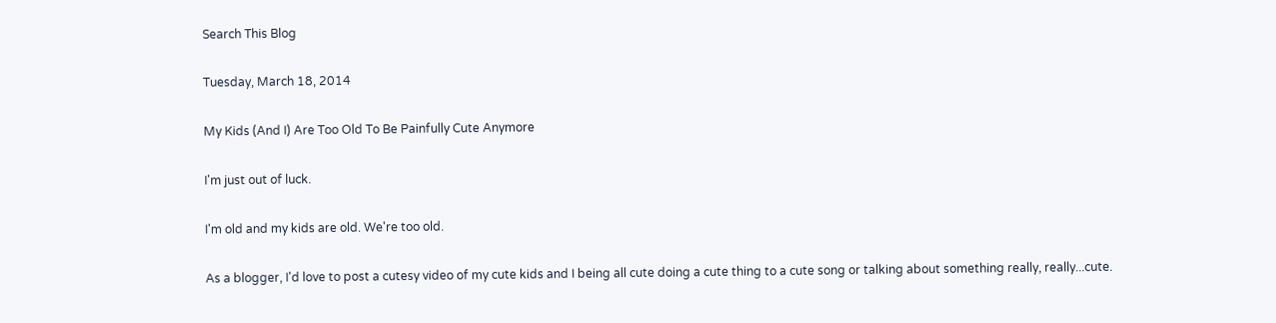Search This Blog

Tuesday, March 18, 2014

My Kids (And I) Are Too Old To Be Painfully Cute Anymore

I'm just out of luck.

I'm old and my kids are old. We're too old.

As a blogger, I'd love to post a cutesy video of my cute kids and I being all cute doing a cute thing to a cute song or talking about something really, really...cute.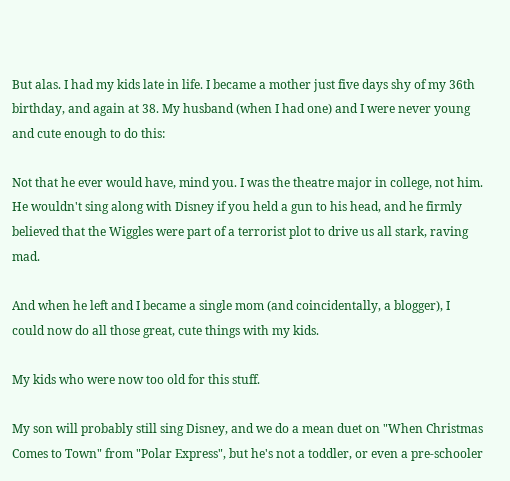But alas. I had my kids late in life. I became a mother just five days shy of my 36th birthday, and again at 38. My husband (when I had one) and I were never young and cute enough to do this:

Not that he ever would have, mind you. I was the theatre major in college, not him. He wouldn't sing along with Disney if you held a gun to his head, and he firmly believed that the Wiggles were part of a terrorist plot to drive us all stark, raving mad.

And when he left and I became a single mom (and coincidentally, a blogger), I could now do all those great, cute things with my kids.

My kids who were now too old for this stuff.

My son will probably still sing Disney, and we do a mean duet on "When Christmas Comes to Town" from "Polar Express", but he's not a toddler, or even a pre-schooler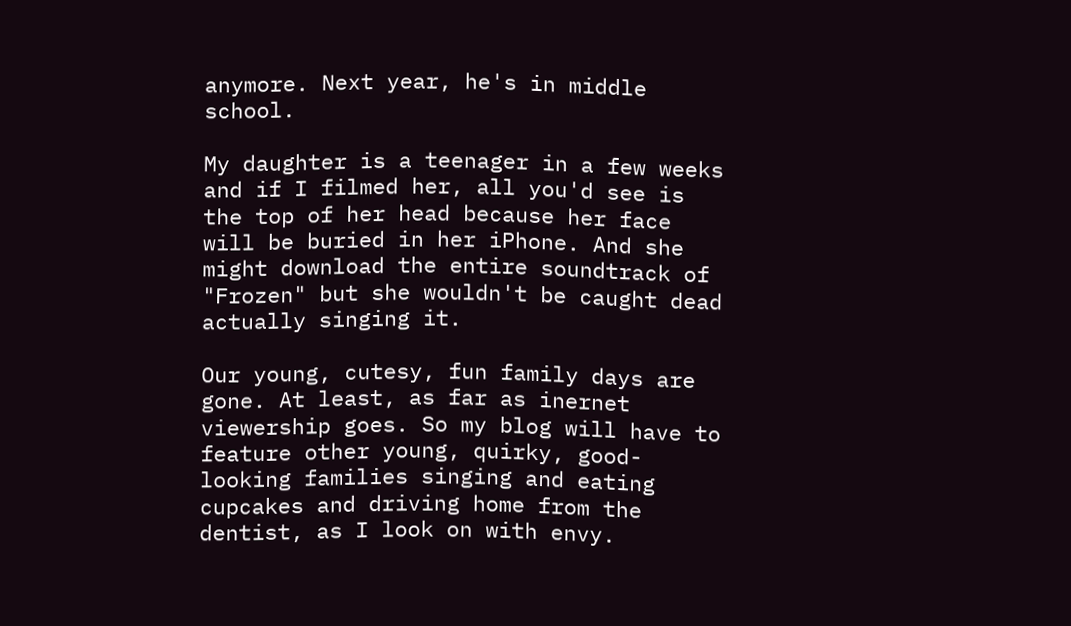anymore. Next year, he's in middle school.

My daughter is a teenager in a few weeks and if I filmed her, all you'd see is the top of her head because her face will be buried in her iPhone. And she might download the entire soundtrack of "Frozen" but she wouldn't be caught dead actually singing it.

Our young, cutesy, fun family days are gone. At least, as far as inernet viewership goes. So my blog will have to feature other young, quirky, good-looking families singing and eating cupcakes and driving home from the dentist, as I look on with envy.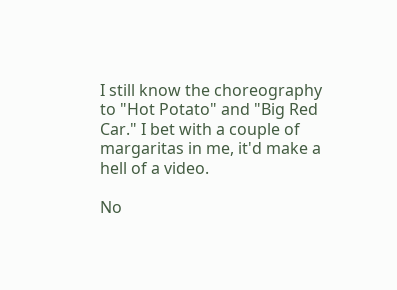I still know the choreography to "Hot Potato" and "Big Red Car." I bet with a couple of margaritas in me, it'd make a hell of a video.

No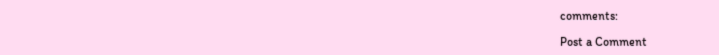comments:

Post a Comment